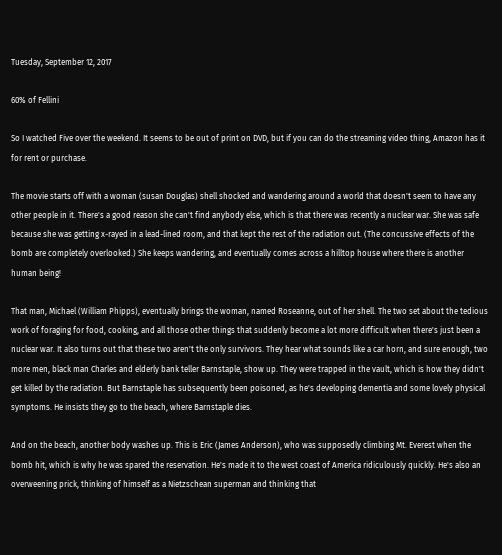Tuesday, September 12, 2017

60% of Fellini

So I watched Five over the weekend. It seems to be out of print on DVD, but if you can do the streaming video thing, Amazon has it for rent or purchase.

The movie starts off with a woman (susan Douglas) shell shocked and wandering around a world that doesn't seem to have any other people in it. There's a good reason she can't find anybody else, which is that there was recently a nuclear war. She was safe because she was getting x-rayed in a lead-lined room, and that kept the rest of the radiation out. (The concussive effects of the bomb are completely overlooked.) She keeps wandering, and eventually comes across a hilltop house where there is another human being!

That man, Michael (William Phipps), eventually brings the woman, named Roseanne, out of her shell. The two set about the tedious work of foraging for food, cooking, and all those other things that suddenly become a lot more difficult when there's just been a nuclear war. It also turns out that these two aren't the only survivors. They hear what sounds like a car horn, and sure enough, two more men, black man Charles and elderly bank teller Barnstaple, show up. They were trapped in the vault, which is how they didn't get killed by the radiation. But Barnstaple has subsequently been poisoned, as he's developing dementia and some lovely physical symptoms. He insists they go to the beach, where Barnstaple dies.

And on the beach, another body washes up. This is Eric (James Anderson), who was supposedly climbing Mt. Everest when the bomb hit, which is why he was spared the reservation. He's made it to the west coast of America ridiculously quickly. He's also an overweening prick, thinking of himself as a Nietzschean superman and thinking that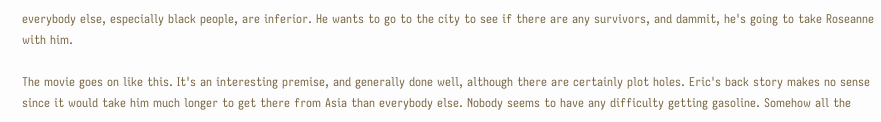everybody else, especially black people, are inferior. He wants to go to the city to see if there are any survivors, and dammit, he's going to take Roseanne with him.

The movie goes on like this. It's an interesting premise, and generally done well, although there are certainly plot holes. Eric's back story makes no sense since it would take him much longer to get there from Asia than everybody else. Nobody seems to have any difficulty getting gasoline. Somehow all the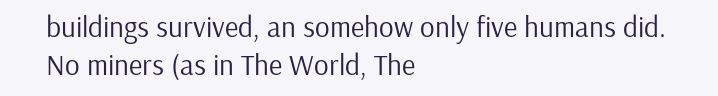buildings survived, an somehow only five humans did. No miners (as in The World, The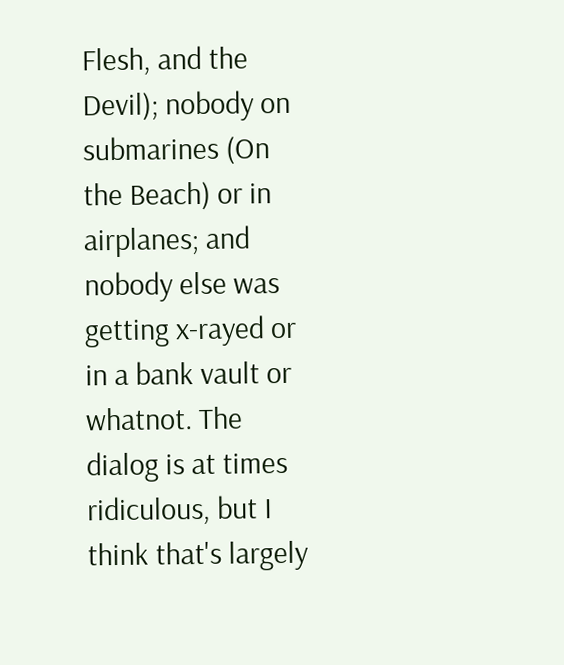Flesh, and the Devil); nobody on submarines (On the Beach) or in airplanes; and nobody else was getting x-rayed or in a bank vault or whatnot. The dialog is at times ridiculous, but I think that's largely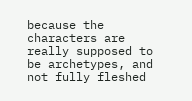because the characters are really supposed to be archetypes, and not fully fleshed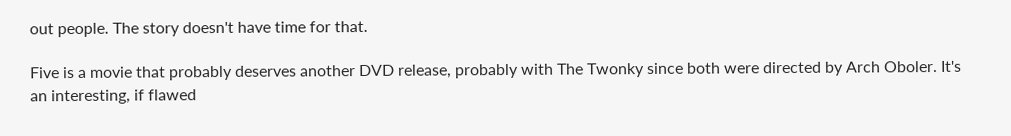out people. The story doesn't have time for that.

Five is a movie that probably deserves another DVD release, probably with The Twonky since both were directed by Arch Oboler. It's an interesting, if flawed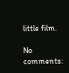little film.

No comments: